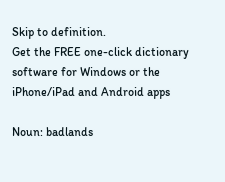Skip to definition.
Get the FREE one-click dictionary software for Windows or the iPhone/iPad and Android apps

Noun: badlands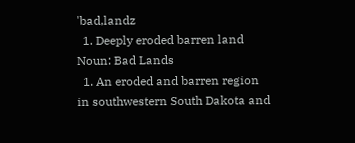'bad,landz
  1. Deeply eroded barren land
Noun: Bad Lands
  1. An eroded and barren region in southwestern South Dakota and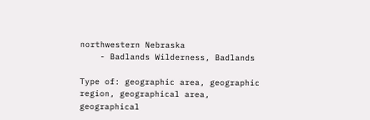northwestern Nebraska
    - Badlands Wilderness, Badlands

Type of: geographic area, geographic region, geographical area, geographical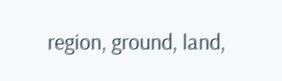region, ground, land,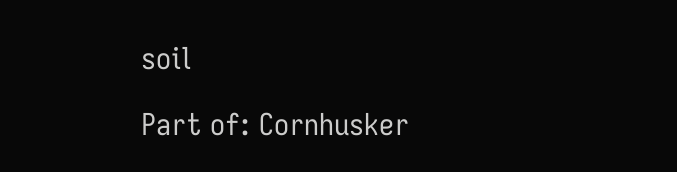soil

Part of: Cornhusker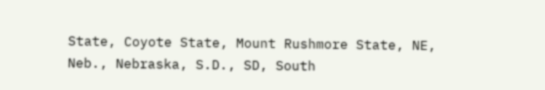State, Coyote State, Mount Rushmore State, NE, Neb., Nebraska, S.D., SD, South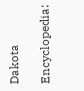Dakota

Encyclopedia: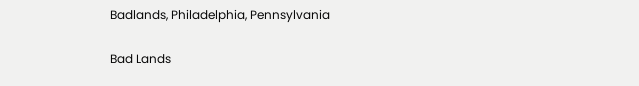Badlands, Philadelphia, Pennsylvania

Bad Lands